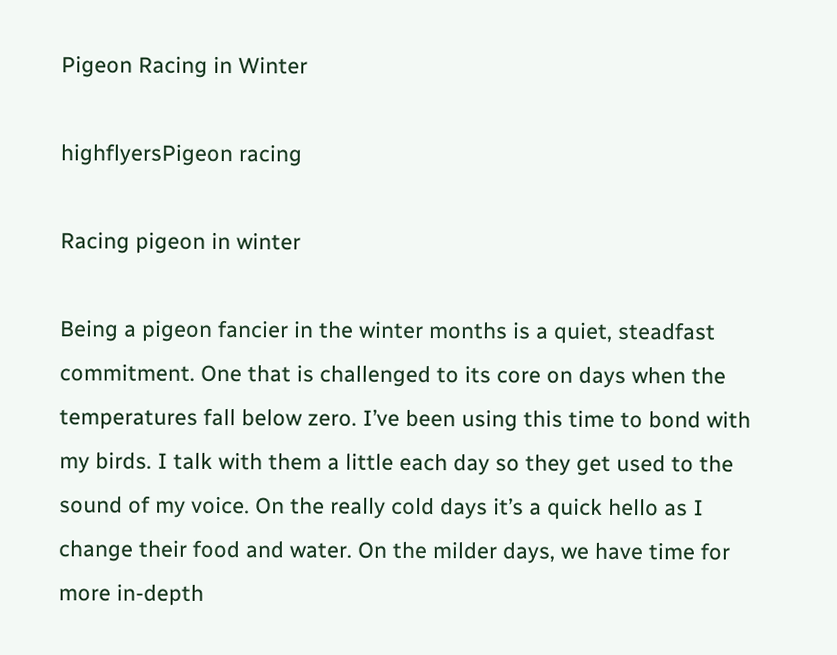Pigeon Racing in Winter

highflyersPigeon racing

Racing pigeon in winter

Being a pigeon fancier in the winter months is a quiet, steadfast commitment. One that is challenged to its core on days when the temperatures fall below zero. I’ve been using this time to bond with my birds. I talk with them a little each day so they get used to the sound of my voice. On the really cold days it’s a quick hello as I change their food and water. On the milder days, we have time for more in-depth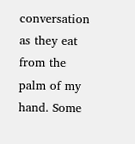conversation as they eat from the palm of my hand. Some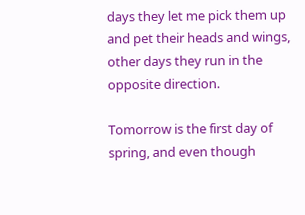days they let me pick them up and pet their heads and wings, other days they run in the opposite direction.

Tomorrow is the first day of spring, and even though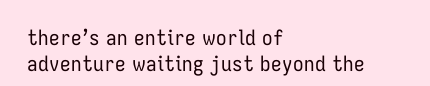there’s an entire world of adventure waiting just beyond the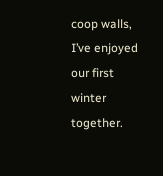coop walls, I’ve enjoyed our first winter together.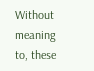Without meaning to, these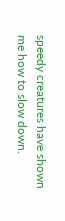speedy creatures have shown me how to slow down.